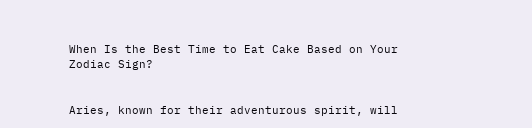When Is the Best Time to Eat Cake Based on Your Zodiac Sign?


Aries, known for their adventurous spirit, will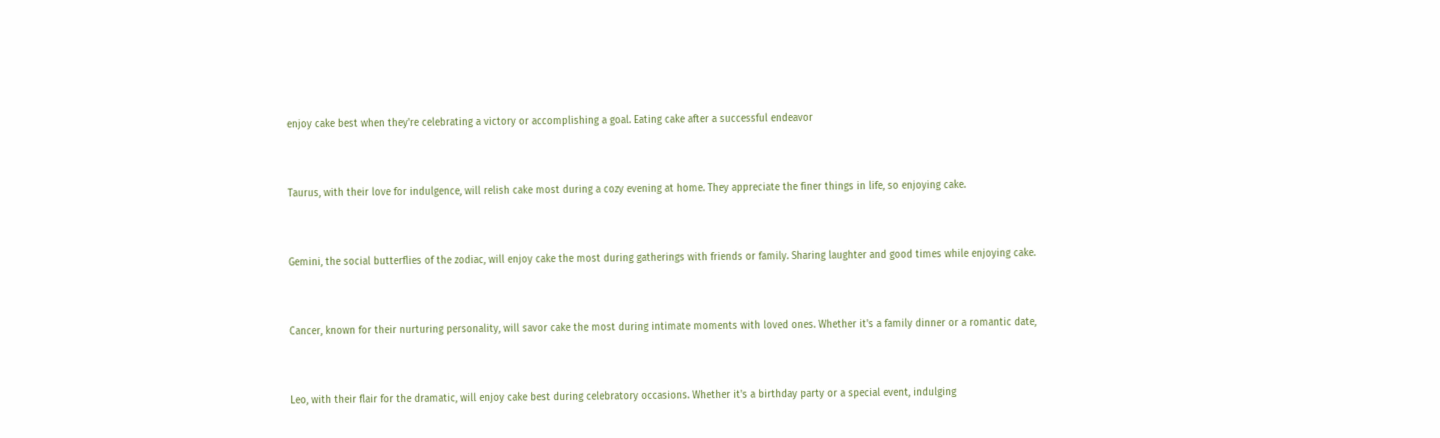enjoy cake best when they're celebrating a victory or accomplishing a goal. Eating cake after a successful endeavor


Taurus, with their love for indulgence, will relish cake most during a cozy evening at home. They appreciate the finer things in life, so enjoying cake.


Gemini, the social butterflies of the zodiac, will enjoy cake the most during gatherings with friends or family. Sharing laughter and good times while enjoying cake.


Cancer, known for their nurturing personality, will savor cake the most during intimate moments with loved ones. Whether it's a family dinner or a romantic date,


Leo, with their flair for the dramatic, will enjoy cake best during celebratory occasions. Whether it's a birthday party or a special event, indulging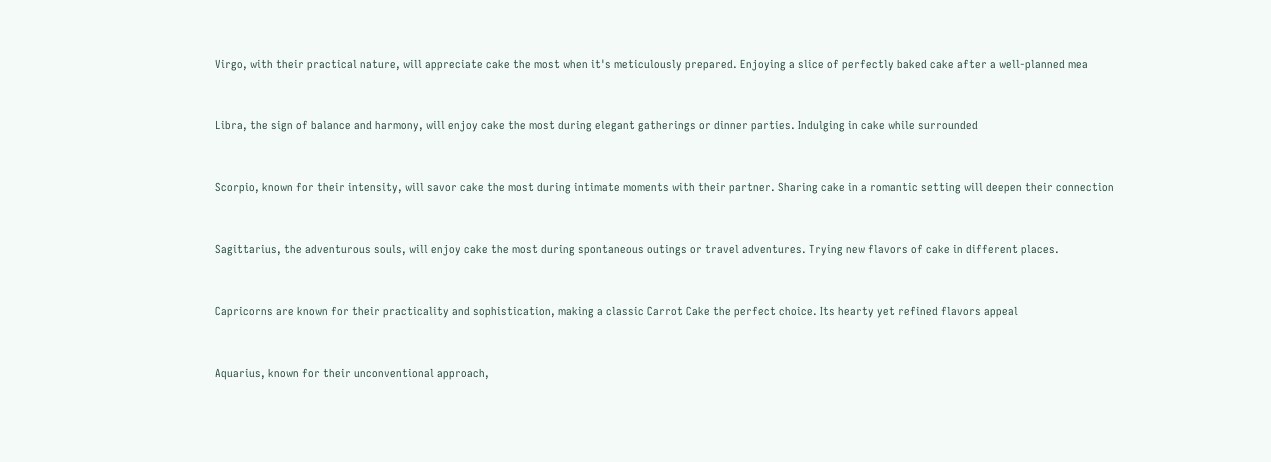Virgo, with their practical nature, will appreciate cake the most when it's meticulously prepared. Enjoying a slice of perfectly baked cake after a well-planned mea


Libra, the sign of balance and harmony, will enjoy cake the most during elegant gatherings or dinner parties. Indulging in cake while surrounded


Scorpio, known for their intensity, will savor cake the most during intimate moments with their partner. Sharing cake in a romantic setting will deepen their connection


Sagittarius, the adventurous souls, will enjoy cake the most during spontaneous outings or travel adventures. Trying new flavors of cake in different places.


Capricorns are known for their practicality and sophistication, making a classic Carrot Cake the perfect choice. Its hearty yet refined flavors appeal


Aquarius, known for their unconventional approach,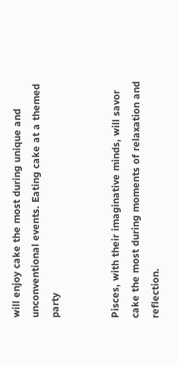will enjoy cake the most during unique and unconventional events. Eating cake at a themed party


Pisces, with their imaginative minds, will savor cake the most during moments of relaxation and reflection.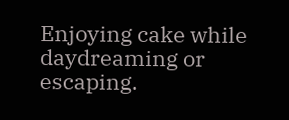Enjoying cake while daydreaming or escaping.